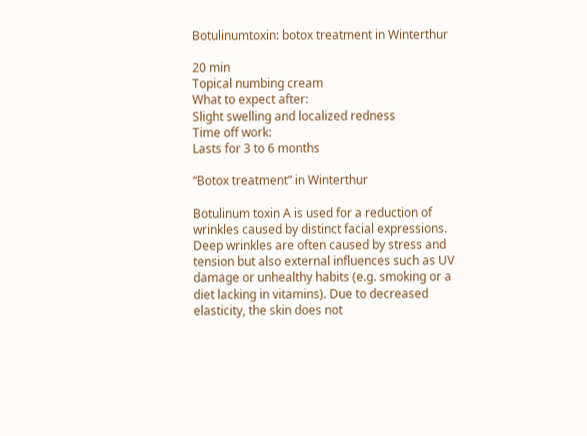Botulinumtoxin: botox treatment in Winterthur

20 min
Topical numbing cream
What to expect after:
Slight swelling and localized redness
Time off work:
Lasts for 3 to 6 months

“Botox treatment” in Winterthur

Botulinum toxin A is used for a reduction of wrinkles caused by distinct facial expressions. Deep wrinkles are often caused by stress and tension but also external influences such as UV damage or unhealthy habits (e.g. smoking or a diet lacking in vitamins). Due to decreased elasticity, the skin does not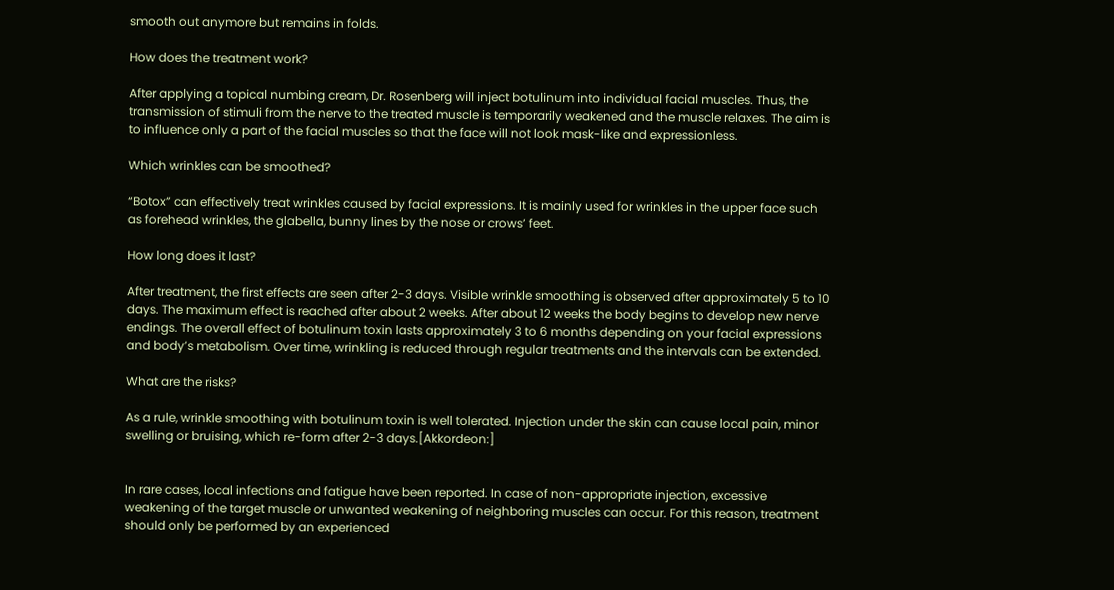smooth out anymore but remains in folds.

How does the treatment work?

After applying a topical numbing cream, Dr. Rosenberg will inject botulinum into individual facial muscles. Thus, the transmission of stimuli from the nerve to the treated muscle is temporarily weakened and the muscle relaxes. The aim is to influence only a part of the facial muscles so that the face will not look mask-like and expressionless.

Which wrinkles can be smoothed?

“Botox” can effectively treat wrinkles caused by facial expressions. It is mainly used for wrinkles in the upper face such as forehead wrinkles, the glabella, bunny lines by the nose or crows’ feet.

How long does it last?

After treatment, the first effects are seen after 2-3 days. Visible wrinkle smoothing is observed after approximately 5 to 10 days. The maximum effect is reached after about 2 weeks. After about 12 weeks the body begins to develop new nerve endings. The overall effect of botulinum toxin lasts approximately 3 to 6 months depending on your facial expressions and body’s metabolism. Over time, wrinkling is reduced through regular treatments and the intervals can be extended.

What are the risks?

As a rule, wrinkle smoothing with botulinum toxin is well tolerated. Injection under the skin can cause local pain, minor swelling or bruising, which re-form after 2-3 days.[Akkordeon:]


In rare cases, local infections and fatigue have been reported. In case of non-appropriate injection, excessive weakening of the target muscle or unwanted weakening of neighboring muscles can occur. For this reason, treatment should only be performed by an experienced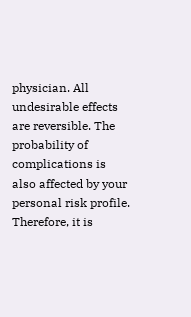physician. All undesirable effects are reversible. The probability of complications is also affected by your personal risk profile. Therefore, it is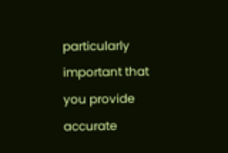particularly important that you provide accurate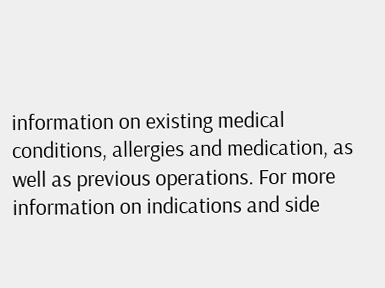information on existing medical conditions, allergies and medication, as well as previous operations. For more information on indications and side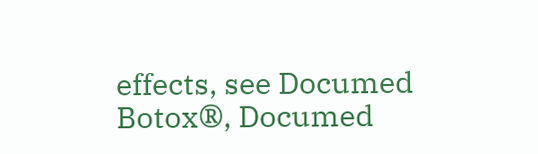effects, see Documed Botox®, Documed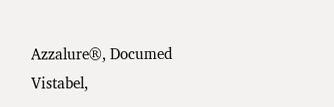Azzalure®, Documed Vistabel,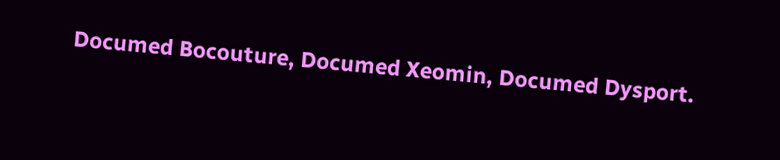Documed Bocouture, Documed Xeomin, Documed Dysport.